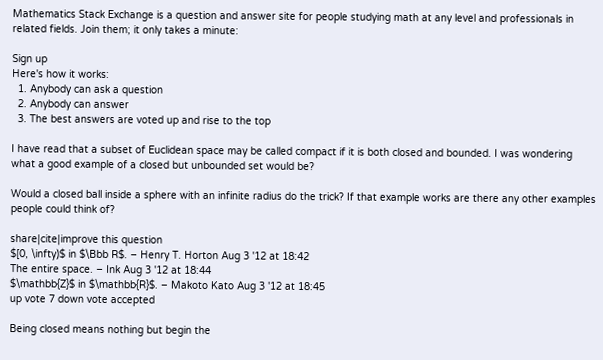Mathematics Stack Exchange is a question and answer site for people studying math at any level and professionals in related fields. Join them; it only takes a minute:

Sign up
Here's how it works:
  1. Anybody can ask a question
  2. Anybody can answer
  3. The best answers are voted up and rise to the top

I have read that a subset of Euclidean space may be called compact if it is both closed and bounded. I was wondering what a good example of a closed but unbounded set would be?

Would a closed ball inside a sphere with an infinite radius do the trick? If that example works are there any other examples people could think of?

share|cite|improve this question
$[0, \infty)$ in $\Bbb R$. – Henry T. Horton Aug 3 '12 at 18:42
The entire space. – Ink Aug 3 '12 at 18:44
$\mathbb{Z}$ in $\mathbb{R}$. – Makoto Kato Aug 3 '12 at 18:45
up vote 7 down vote accepted

Being closed means nothing but begin the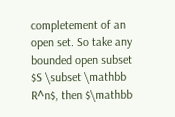completement of an open set. So take any bounded open subset $S \subset \mathbb R^n$, then $\mathbb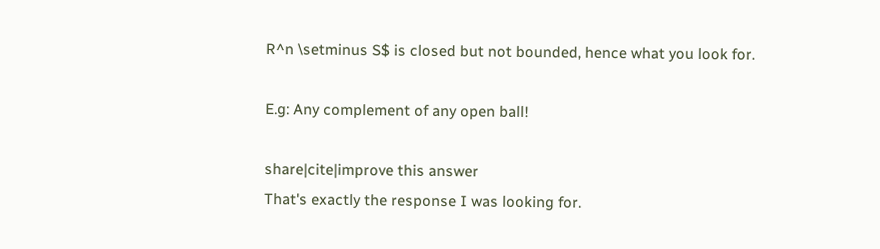R^n \setminus S$ is closed but not bounded, hence what you look for.

E.g: Any complement of any open ball!

share|cite|improve this answer
That's exactly the response I was looking for.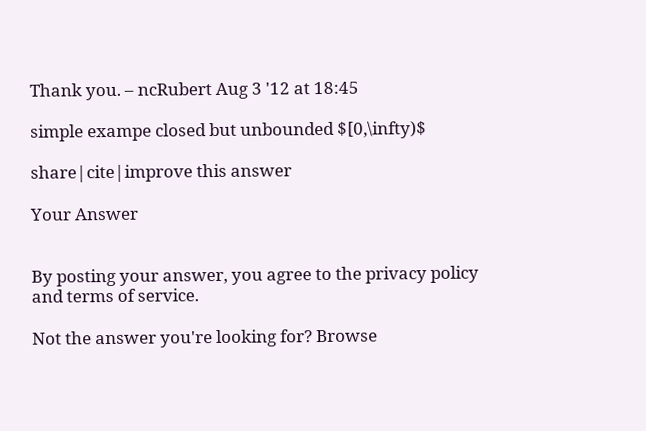Thank you. – ncRubert Aug 3 '12 at 18:45

simple exampe closed but unbounded $[0,\infty)$

share|cite|improve this answer

Your Answer


By posting your answer, you agree to the privacy policy and terms of service.

Not the answer you're looking for? Browse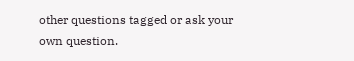other questions tagged or ask your own question.